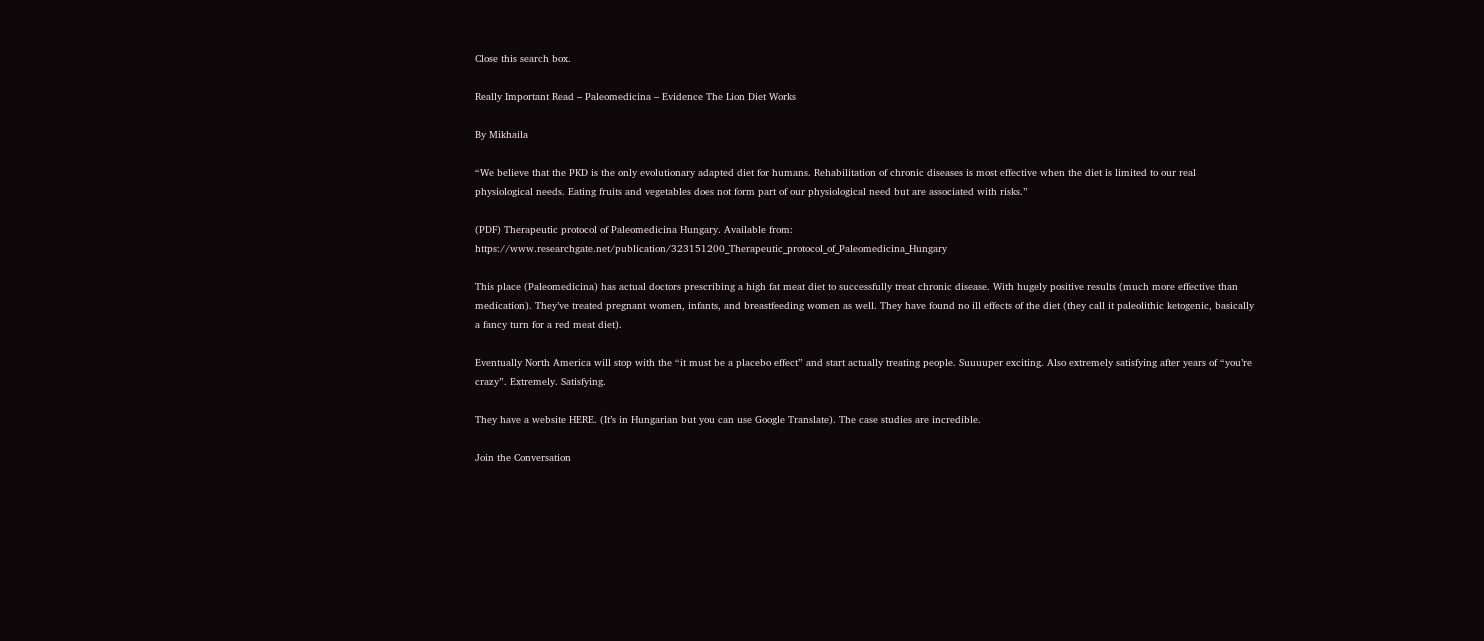Close this search box.

Really Important Read – Paleomedicina – Evidence The Lion Diet Works

By Mikhaila

“We believe that the PKD is the only evolutionary adapted diet for humans. Rehabilitation of chronic diseases is most effective when the diet is limited to our real physiological needs. Eating fruits and vegetables does not form part of our physiological need but are associated with risks.”

(PDF) Therapeutic protocol of Paleomedicina Hungary. Available from: https://www.researchgate.net/publication/323151200_Therapeutic_protocol_of_Paleomedicina_Hungary

This place (Paleomedicina) has actual doctors prescribing a high fat meat diet to successfully treat chronic disease. With hugely positive results (much more effective than medication). They’ve treated pregnant women, infants, and breastfeeding women as well. They have found no ill effects of the diet (they call it paleolithic ketogenic, basically a fancy turn for a red meat diet).

Eventually North America will stop with the “it must be a placebo effect” and start actually treating people. Suuuuper exciting. Also extremely satisfying after years of “you’re crazy”. Extremely. Satisfying.

They have a website HERE. (It’s in Hungarian but you can use Google Translate). The case studies are incredible.

Join the Conversation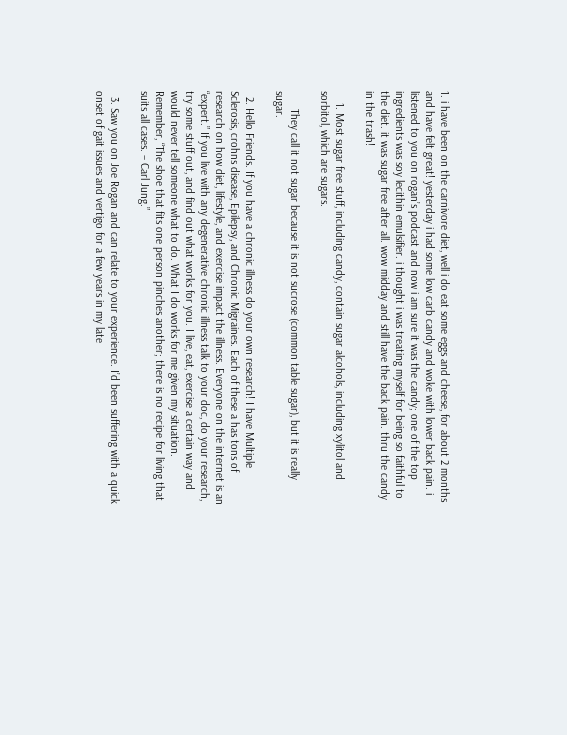1. i have been on the carnivore diet, well i do eat some eggs and cheese, for about 2 months and have felt great! yesterday i had some low carb candy and woke with lower back pain. i listened to you on rogan’s podcast and now i am sure it was the candy; one of the top ingredients was soy lecithin emulsifier. i thought i was treating myself for being so faithful to the diet. it was sugar free after all. wow midday and still have the back pain. thru the candy in the trash!

    1. Most sugar free stuff, including candy, contain sugar alcohols, including xylitol and sorbitol, which are sugars.

      They call it not sugar because it is not sucrose (common table sugar), but it is really sugar.

  2. Hello Friends. If you have a chronic illness do your own research! I have Multiple Sclerosis, crohns disease, Epilepsy, and Chronic Migraines. Each of these a has tons of research on how diet, lifestyle, and exercise impact the illness. Everyone on the internet is an “expert.” If you live with any degenerative chronic illness talk to your doc, do your research, try some stuff out, and find out what works for you. I live, eat, exercise a certain way and would never tell someone what to do. What I do works for me given my situation. Remember, “The shoe that fits one person pinches another; there is no recipe for living that suits all cases. – Carl Jung.”

  3. Saw you on Joe Rogan and can relate to your experience. I’d been suffering with a quick onset of gait issues and vertigo for a few years in my late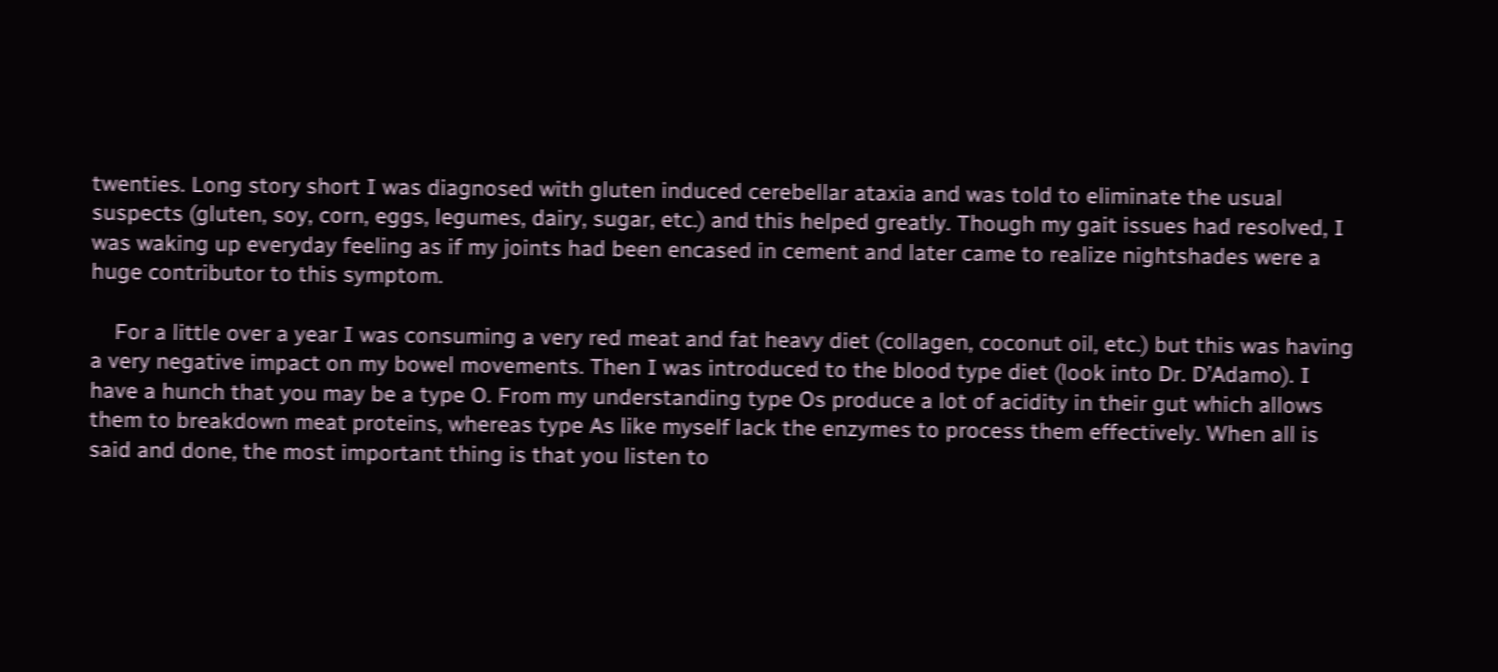twenties. Long story short I was diagnosed with gluten induced cerebellar ataxia and was told to eliminate the usual suspects (gluten, soy, corn, eggs, legumes, dairy, sugar, etc.) and this helped greatly. Though my gait issues had resolved, I was waking up everyday feeling as if my joints had been encased in cement and later came to realize nightshades were a huge contributor to this symptom.

    For a little over a year I was consuming a very red meat and fat heavy diet (collagen, coconut oil, etc.) but this was having a very negative impact on my bowel movements. Then I was introduced to the blood type diet (look into Dr. D’Adamo). I have a hunch that you may be a type O. From my understanding type Os produce a lot of acidity in their gut which allows them to breakdown meat proteins, whereas type As like myself lack the enzymes to process them effectively. When all is said and done, the most important thing is that you listen to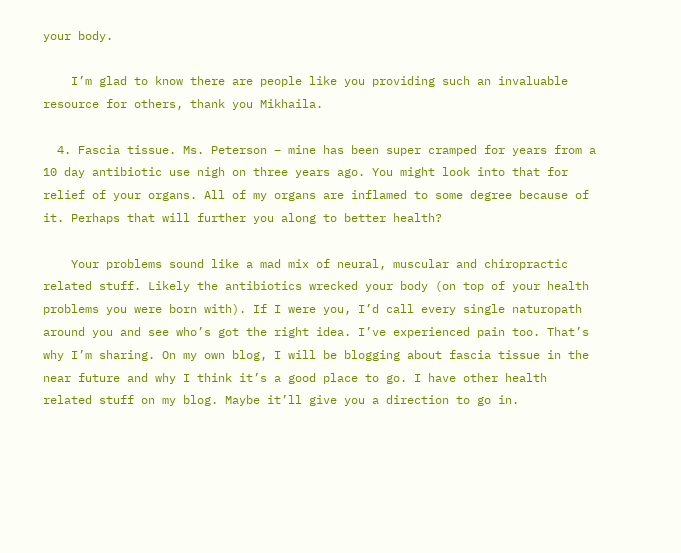your body.

    I’m glad to know there are people like you providing such an invaluable resource for others, thank you Mikhaila.

  4. Fascia tissue. Ms. Peterson – mine has been super cramped for years from a 10 day antibiotic use nigh on three years ago. You might look into that for relief of your organs. All of my organs are inflamed to some degree because of it. Perhaps that will further you along to better health?

    Your problems sound like a mad mix of neural, muscular and chiropractic related stuff. Likely the antibiotics wrecked your body (on top of your health problems you were born with). If I were you, I’d call every single naturopath around you and see who’s got the right idea. I’ve experienced pain too. That’s why I’m sharing. On my own blog, I will be blogging about fascia tissue in the near future and why I think it’s a good place to go. I have other health related stuff on my blog. Maybe it’ll give you a direction to go in.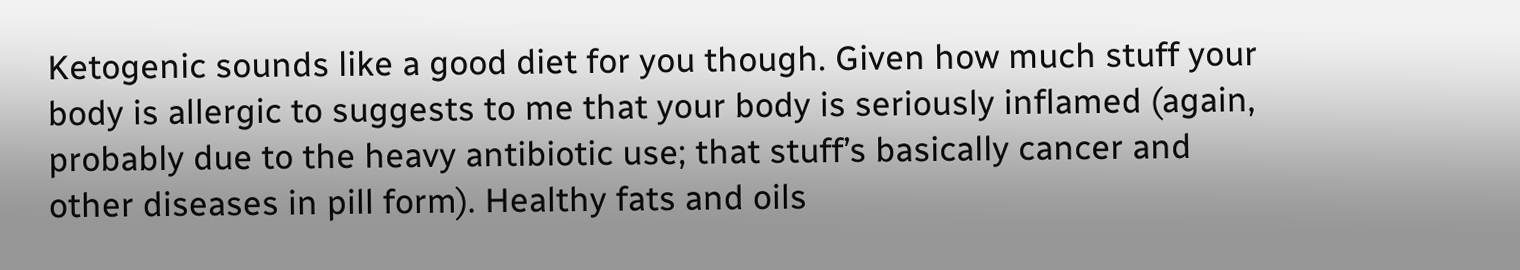Ketogenic sounds like a good diet for you though. Given how much stuff your body is allergic to suggests to me that your body is seriously inflamed (again, probably due to the heavy antibiotic use; that stuff’s basically cancer and other diseases in pill form). Healthy fats and oils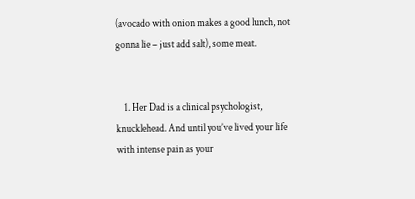(avocado with onion makes a good lunch, not gonna lie – just add salt), some meat.


    1. Her Dad is a clinical psychologist, knucklehead. And until you’ve lived your life with intense pain as your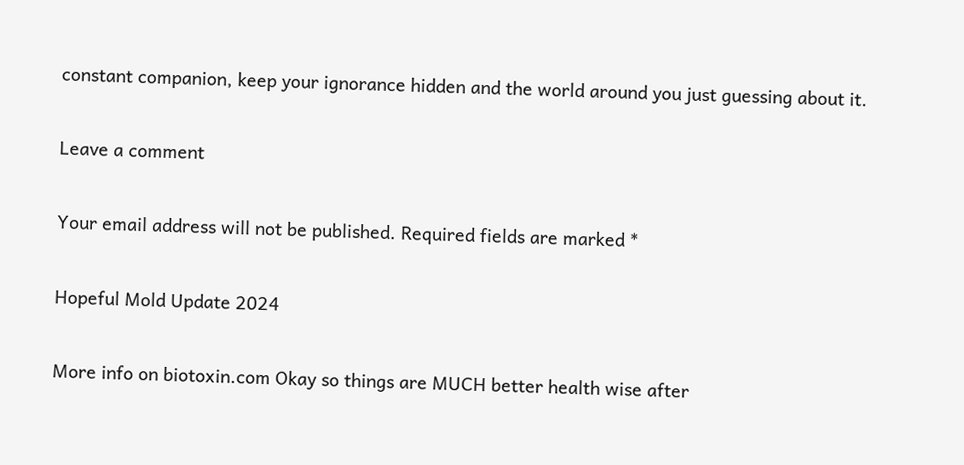constant companion, keep your ignorance hidden and the world around you just guessing about it.

Leave a comment

Your email address will not be published. Required fields are marked *

Hopeful Mold Update 2024

More info on biotoxin.com Okay so things are MUCH better health wise after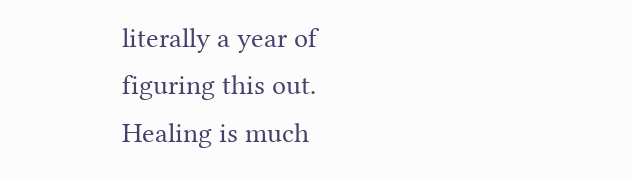literally a year of figuring this out. Healing is much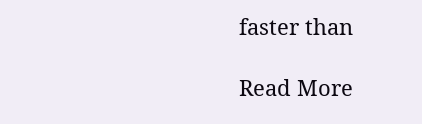faster than

Read More